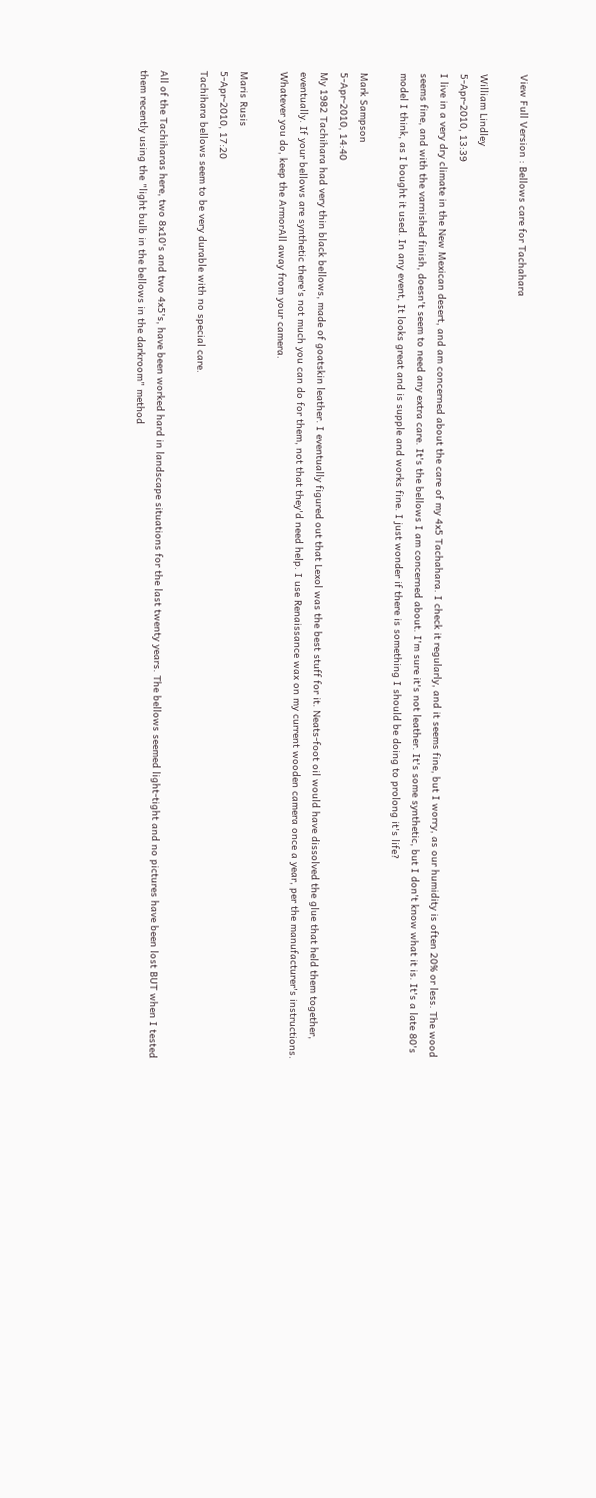View Full Version : Bellows care for Tachahara

William Lindley
5-Apr-2010, 13:39
I live in a very dry climate in the New Mexican desert, and am concerned about the care of my 4x5 Tachahara. I check it regularly, and it seems fine, but I worry, as our humidity is often 20% or less. The wood seems fine, and with the varnished finish, doesn't seem to need any extra care. It's the bellows I am concerned about. I'm sure it's not leather. It's some synthetic, but I don't know what it is. It's a late 80's model I think, as I bought it used. In any event, It looks great and is supple and works fine. I just wonder if there is something I should be doing to prolong it's life?

Mark Sampson
5-Apr-2010, 14:40
My 1982 Tachihara had very thin black bellows, made of goatskin leather. I eventually figured out that Lexol was the best stuff for it. Neats-foot oil would have dissolved the glue that held them together, eventually. If your bellows are synthetic there's not much you can do for them, not that they'd need help. I use Renaissance wax on my current wooden camera once a year, per the manufacturer's instructions.
Whatever you do, keep the ArmorAll away from your camera.

Maris Rusis
5-Apr-2010, 17:20
Tachihara bellows seem to be very durable with no special care.

All of the Tachiharas here, two 8x10's and two 4x5's, have been worked hard in landscape situations for the last twenty years. The bellows seemed light-tight and no pictures have been lost BUT when I tested them recently using the "light bulb in the bellows in the darkroom" method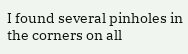I found several pinholes in the corners on all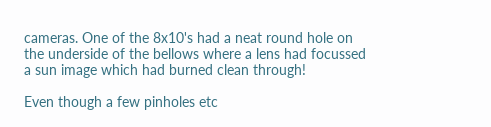cameras. One of the 8x10's had a neat round hole on the underside of the bellows where a lens had focussed a sun image which had burned clean through!

Even though a few pinholes etc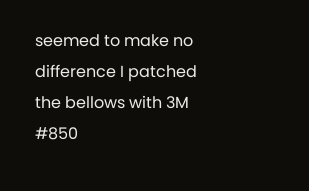seemed to make no difference I patched the bellows with 3M #850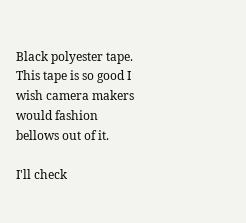Black polyester tape. This tape is so good I wish camera makers would fashion bellows out of it.

I'll check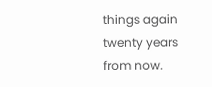things again twenty years from now.